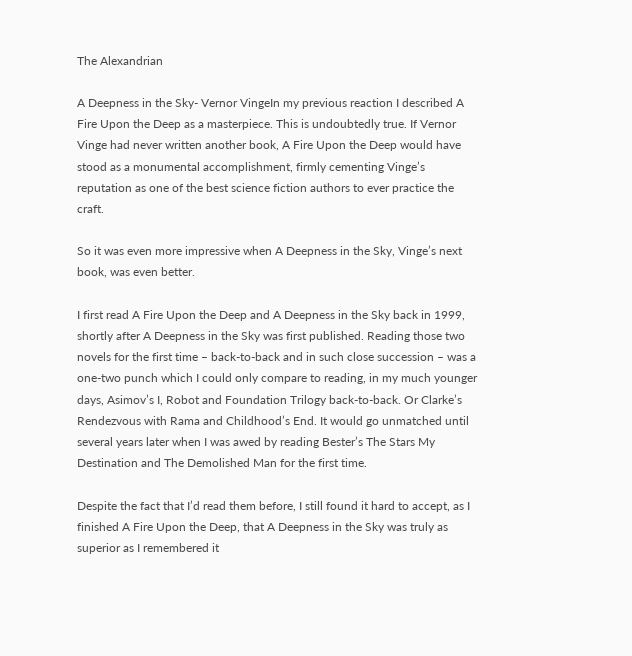The Alexandrian

A Deepness in the Sky- Vernor VingeIn my previous reaction I described A Fire Upon the Deep as a masterpiece. This is undoubtedly true. If Vernor Vinge had never written another book, A Fire Upon the Deep would have stood as a monumental accomplishment, firmly cementing Vinge’s reputation as one of the best science fiction authors to ever practice the craft.

So it was even more impressive when A Deepness in the Sky, Vinge’s next book, was even better.

I first read A Fire Upon the Deep and A Deepness in the Sky back in 1999, shortly after A Deepness in the Sky was first published. Reading those two novels for the first time – back-to-back and in such close succession – was a one-two punch which I could only compare to reading, in my much younger days, Asimov’s I, Robot and Foundation Trilogy back-to-back. Or Clarke’s Rendezvous with Rama and Childhood’s End. It would go unmatched until several years later when I was awed by reading Bester’s The Stars My Destination and The Demolished Man for the first time.

Despite the fact that I’d read them before, I still found it hard to accept, as I finished A Fire Upon the Deep, that A Deepness in the Sky was truly as superior as I remembered it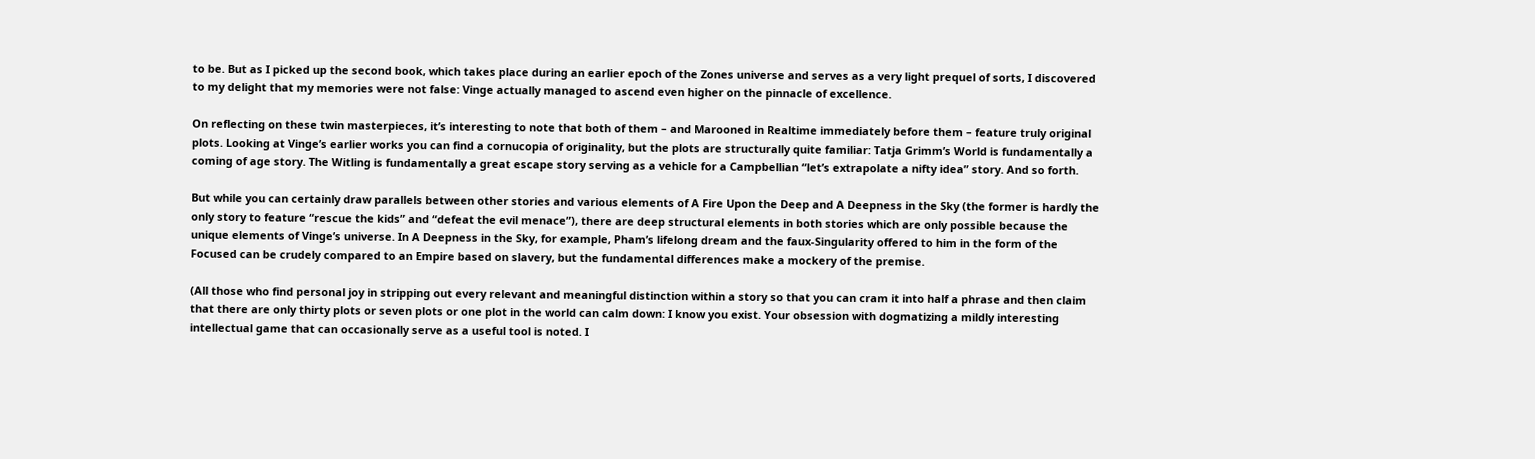to be. But as I picked up the second book, which takes place during an earlier epoch of the Zones universe and serves as a very light prequel of sorts, I discovered to my delight that my memories were not false: Vinge actually managed to ascend even higher on the pinnacle of excellence.

On reflecting on these twin masterpieces, it’s interesting to note that both of them – and Marooned in Realtime immediately before them – feature truly original plots. Looking at Vinge’s earlier works you can find a cornucopia of originality, but the plots are structurally quite familiar: Tatja Grimm’s World is fundamentally a coming of age story. The Witling is fundamentally a great escape story serving as a vehicle for a Campbellian “let’s extrapolate a nifty idea” story. And so forth.

But while you can certainly draw parallels between other stories and various elements of A Fire Upon the Deep and A Deepness in the Sky (the former is hardly the only story to feature “rescue the kids” and “defeat the evil menace”), there are deep structural elements in both stories which are only possible because the unique elements of Vinge’s universe. In A Deepness in the Sky, for example, Pham’s lifelong dream and the faux-Singularity offered to him in the form of the Focused can be crudely compared to an Empire based on slavery, but the fundamental differences make a mockery of the premise.

(All those who find personal joy in stripping out every relevant and meaningful distinction within a story so that you can cram it into half a phrase and then claim that there are only thirty plots or seven plots or one plot in the world can calm down: I know you exist. Your obsession with dogmatizing a mildly interesting intellectual game that can occasionally serve as a useful tool is noted. I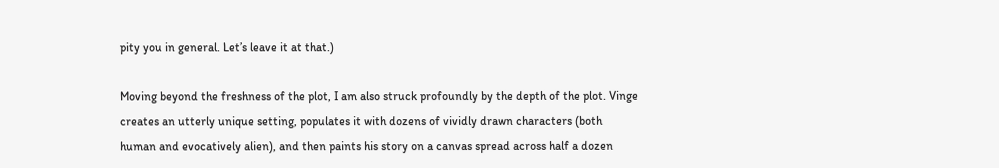pity you in general. Let’s leave it at that.)

Moving beyond the freshness of the plot, I am also struck profoundly by the depth of the plot. Vinge creates an utterly unique setting, populates it with dozens of vividly drawn characters (both human and evocatively alien), and then paints his story on a canvas spread across half a dozen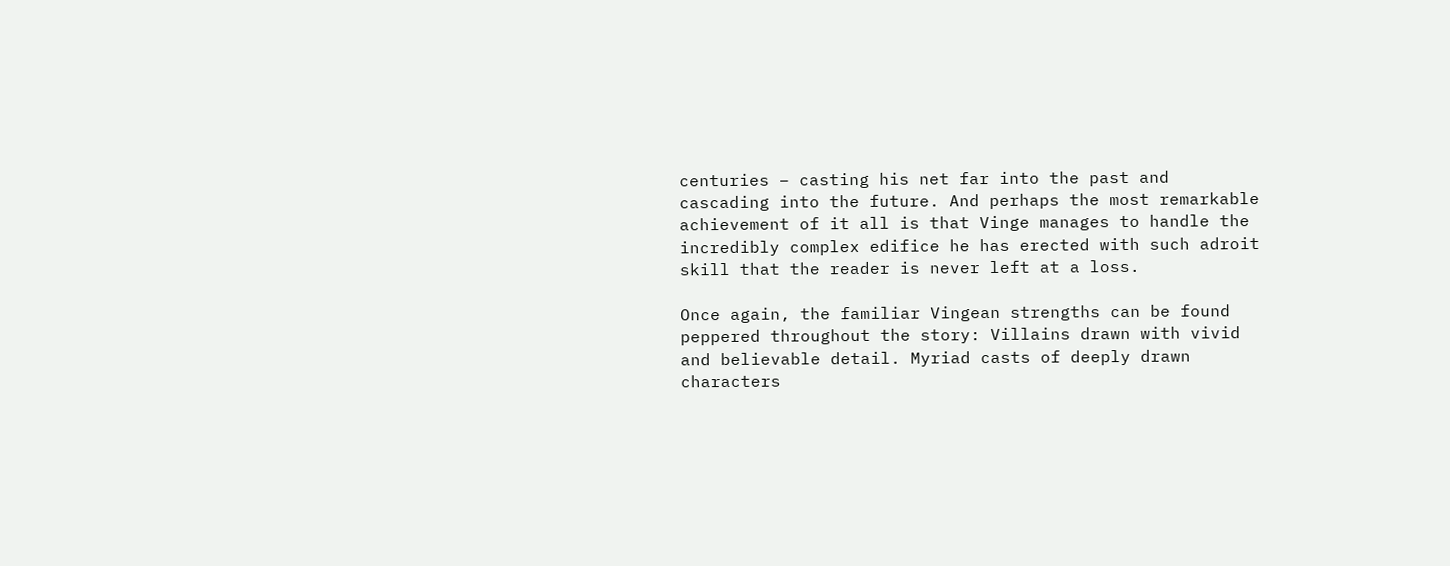centuries – casting his net far into the past and cascading into the future. And perhaps the most remarkable achievement of it all is that Vinge manages to handle the incredibly complex edifice he has erected with such adroit skill that the reader is never left at a loss.

Once again, the familiar Vingean strengths can be found peppered throughout the story: Villains drawn with vivid and believable detail. Myriad casts of deeply drawn characters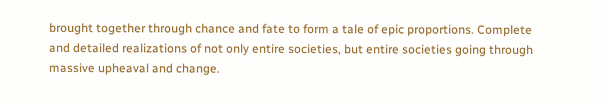brought together through chance and fate to form a tale of epic proportions. Complete and detailed realizations of not only entire societies, but entire societies going through massive upheaval and change.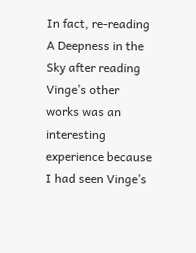In fact, re-reading A Deepness in the Sky after reading Vinge’s other works was an interesting experience because I had seen Vinge’s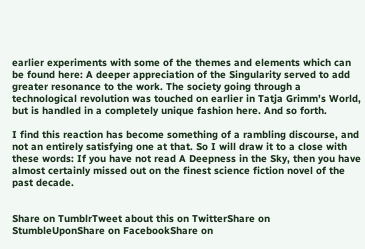earlier experiments with some of the themes and elements which can be found here: A deeper appreciation of the Singularity served to add greater resonance to the work. The society going through a technological revolution was touched on earlier in Tatja Grimm’s World, but is handled in a completely unique fashion here. And so forth.

I find this reaction has become something of a rambling discourse, and not an entirely satisfying one at that. So I will draw it to a close with these words: If you have not read A Deepness in the Sky, then you have almost certainly missed out on the finest science fiction novel of the past decade.


Share on TumblrTweet about this on TwitterShare on StumbleUponShare on FacebookShare on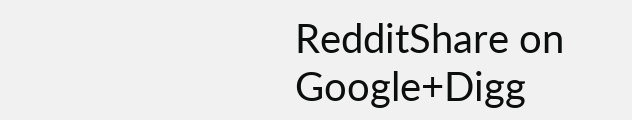RedditShare on Google+Digg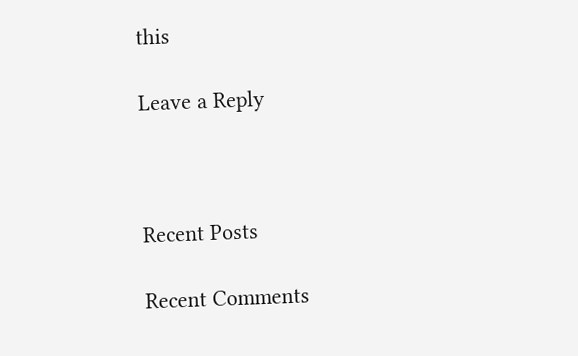this

Leave a Reply



Recent Posts

Recent Comments